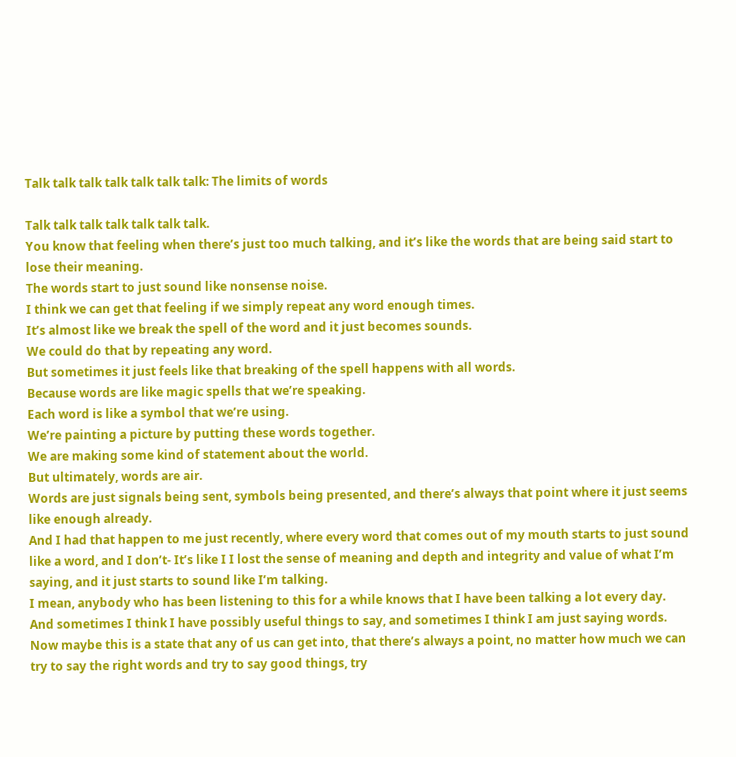Talk talk talk talk talk talk talk: The limits of words

Talk talk talk talk talk talk talk.
You know that feeling when there’s just too much talking, and it’s like the words that are being said start to lose their meaning.
The words start to just sound like nonsense noise.
I think we can get that feeling if we simply repeat any word enough times.
It’s almost like we break the spell of the word and it just becomes sounds.
We could do that by repeating any word.
But sometimes it just feels like that breaking of the spell happens with all words.
Because words are like magic spells that we’re speaking.
Each word is like a symbol that we’re using.
We’re painting a picture by putting these words together.
We are making some kind of statement about the world.
But ultimately, words are air.
Words are just signals being sent, symbols being presented, and there’s always that point where it just seems like enough already.
And I had that happen to me just recently, where every word that comes out of my mouth starts to just sound like a word, and I don’t- It’s like I I lost the sense of meaning and depth and integrity and value of what I’m saying, and it just starts to sound like I’m talking.
I mean, anybody who has been listening to this for a while knows that I have been talking a lot every day.
And sometimes I think I have possibly useful things to say, and sometimes I think I am just saying words.
Now maybe this is a state that any of us can get into, that there’s always a point, no matter how much we can try to say the right words and try to say good things, try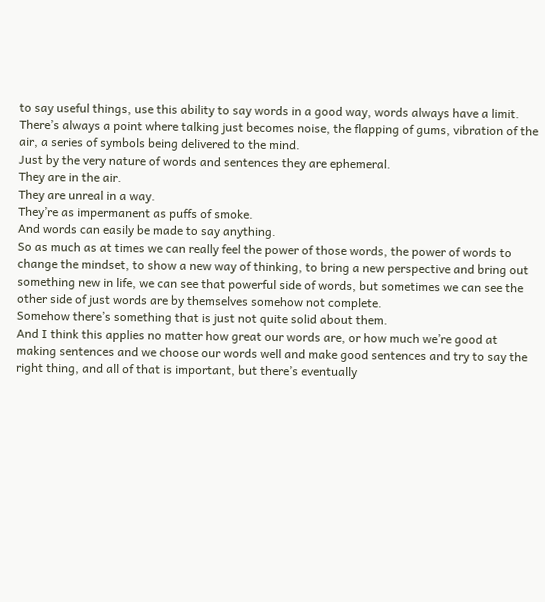to say useful things, use this ability to say words in a good way, words always have a limit.
There’s always a point where talking just becomes noise, the flapping of gums, vibration of the air, a series of symbols being delivered to the mind.
Just by the very nature of words and sentences they are ephemeral.
They are in the air.
They are unreal in a way.
They’re as impermanent as puffs of smoke.
And words can easily be made to say anything.
So as much as at times we can really feel the power of those words, the power of words to change the mindset, to show a new way of thinking, to bring a new perspective and bring out something new in life, we can see that powerful side of words, but sometimes we can see the other side of just words are by themselves somehow not complete.
Somehow there’s something that is just not quite solid about them.
And I think this applies no matter how great our words are, or how much we’re good at making sentences and we choose our words well and make good sentences and try to say the right thing, and all of that is important, but there’s eventually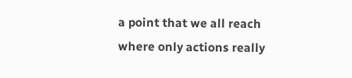a point that we all reach where only actions really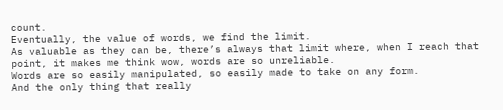count.
Eventually, the value of words, we find the limit.
As valuable as they can be, there’s always that limit where, when I reach that point, it makes me think wow, words are so unreliable.
Words are so easily manipulated, so easily made to take on any form.
And the only thing that really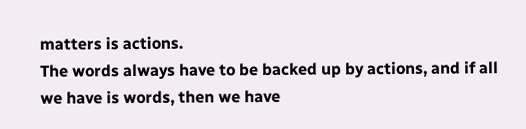matters is actions.
The words always have to be backed up by actions, and if all we have is words, then we have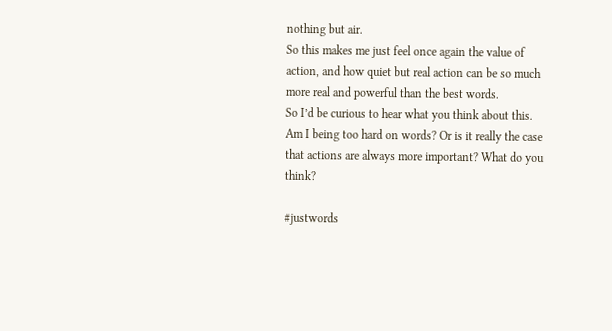nothing but air.
So this makes me just feel once again the value of action, and how quiet but real action can be so much more real and powerful than the best words.
So I’d be curious to hear what you think about this.
Am I being too hard on words? Or is it really the case that actions are always more important? What do you think?

#justwords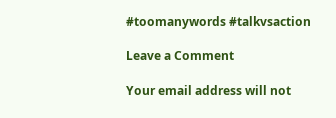#toomanywords #talkvsaction

Leave a Comment

Your email address will not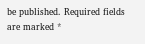be published. Required fields are marked *